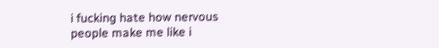i fucking hate how nervous people make me like i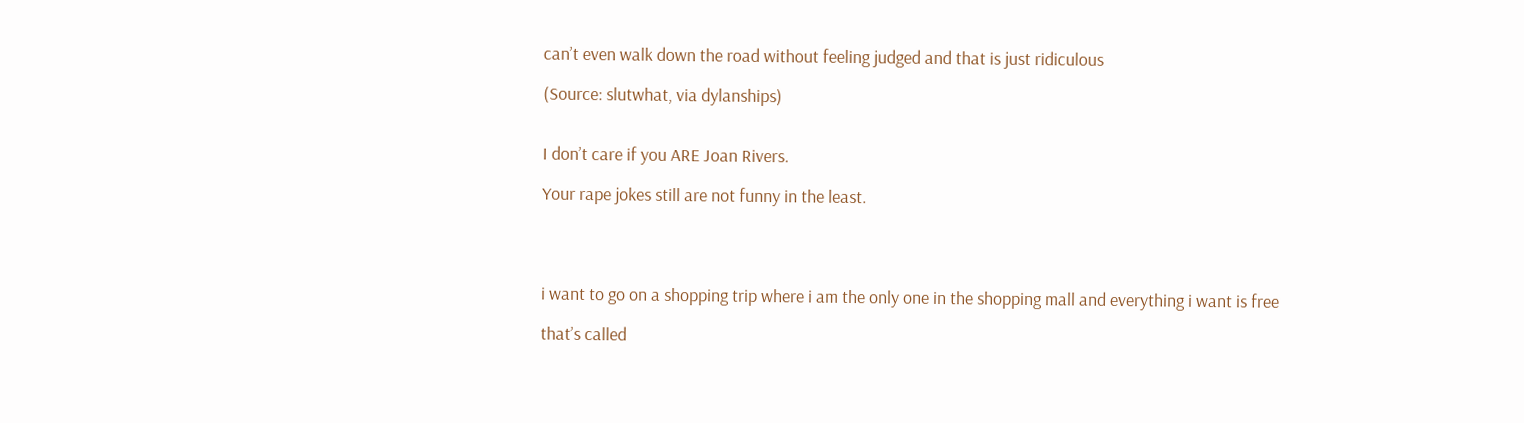can’t even walk down the road without feeling judged and that is just ridiculous

(Source: slutwhat, via dylanships)


I don’t care if you ARE Joan Rivers.

Your rape jokes still are not funny in the least.




i want to go on a shopping trip where i am the only one in the shopping mall and everything i want is free

that’s called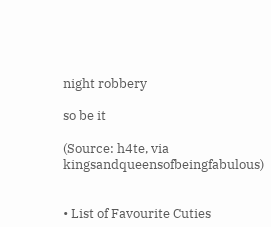night robbery

so be it

(Source: h4te, via kingsandqueensofbeingfabulous)


• List of Favourite Cuties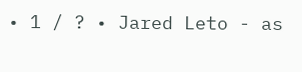• 1 / ? • Jared Leto - as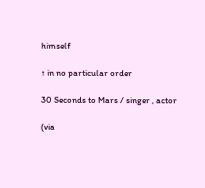himself

↑ in no particular order

30 Seconds to Mars / singer , actor

(via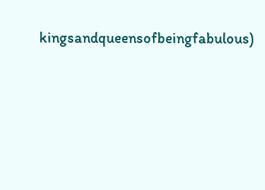kingsandqueensofbeingfabulous)